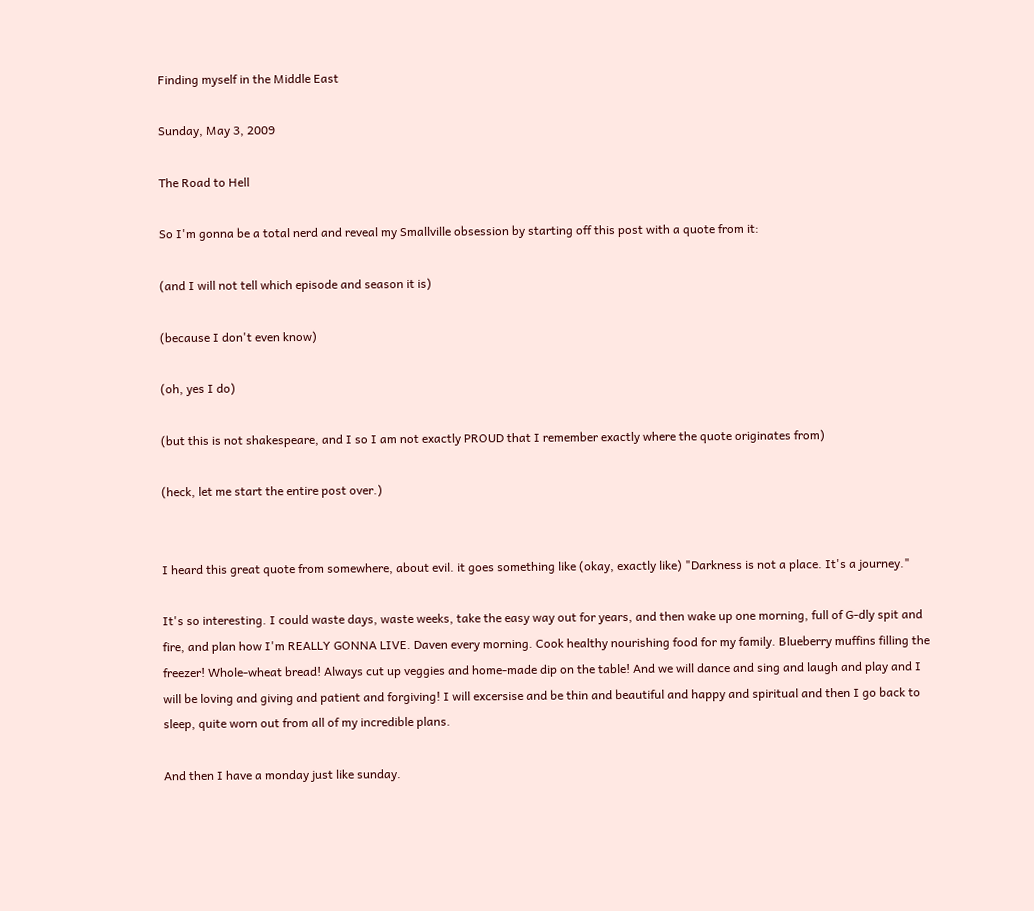Finding myself in the Middle East

Sunday, May 3, 2009

The Road to Hell

So I'm gonna be a total nerd and reveal my Smallville obsession by starting off this post with a quote from it:

(and I will not tell which episode and season it is)

(because I don't even know)

(oh, yes I do)

(but this is not shakespeare, and I so I am not exactly PROUD that I remember exactly where the quote originates from)

(heck, let me start the entire post over.)


I heard this great quote from somewhere, about evil. it goes something like (okay, exactly like) "Darkness is not a place. It's a journey."

It's so interesting. I could waste days, waste weeks, take the easy way out for years, and then wake up one morning, full of G-dly spit and fire, and plan how I'm REALLY GONNA LIVE. Daven every morning. Cook healthy nourishing food for my family. Blueberry muffins filling the freezer! Whole-wheat bread! Always cut up veggies and home-made dip on the table! And we will dance and sing and laugh and play and I will be loving and giving and patient and forgiving! I will excersise and be thin and beautiful and happy and spiritual and then I go back to sleep, quite worn out from all of my incredible plans.

And then I have a monday just like sunday.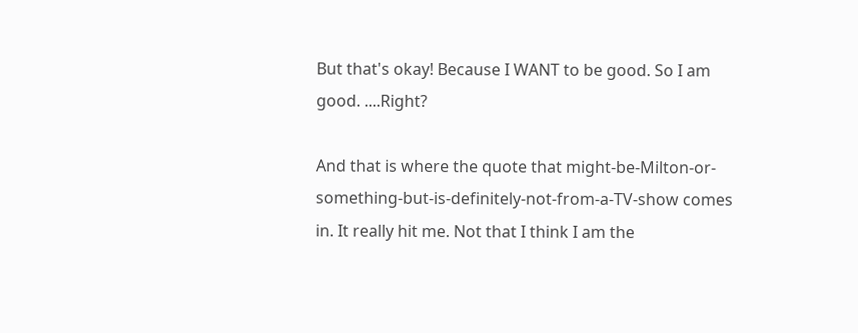But that's okay! Because I WANT to be good. So I am good. ....Right?

And that is where the quote that might-be-Milton-or-something-but-is-definitely-not-from-a-TV-show comes in. It really hit me. Not that I think I am the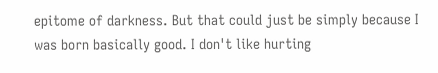epitome of darkness. But that could just be simply because I was born basically good. I don't like hurting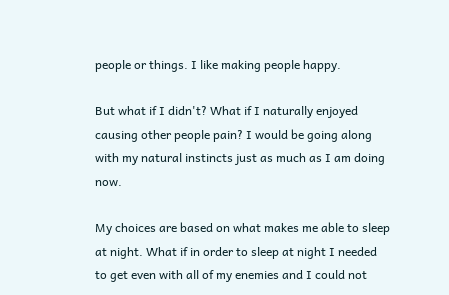people or things. I like making people happy.

But what if I didn't? What if I naturally enjoyed causing other people pain? I would be going along with my natural instincts just as much as I am doing now.

My choices are based on what makes me able to sleep at night. What if in order to sleep at night I needed to get even with all of my enemies and I could not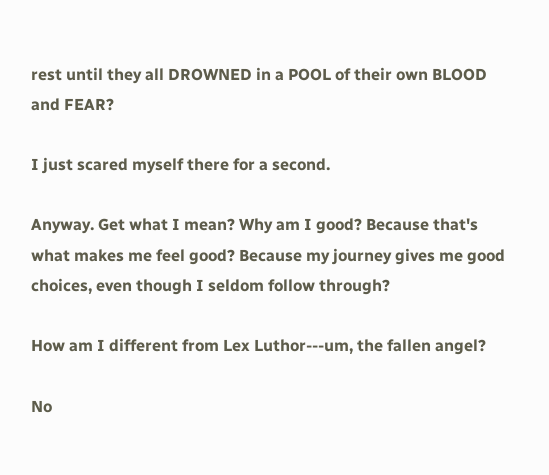rest until they all DROWNED in a POOL of their own BLOOD and FEAR?

I just scared myself there for a second.

Anyway. Get what I mean? Why am I good? Because that's what makes me feel good? Because my journey gives me good choices, even though I seldom follow through?

How am I different from Lex Luthor---um, the fallen angel?

No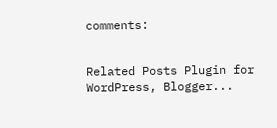comments:


Related Posts Plugin for WordPress, Blogger...